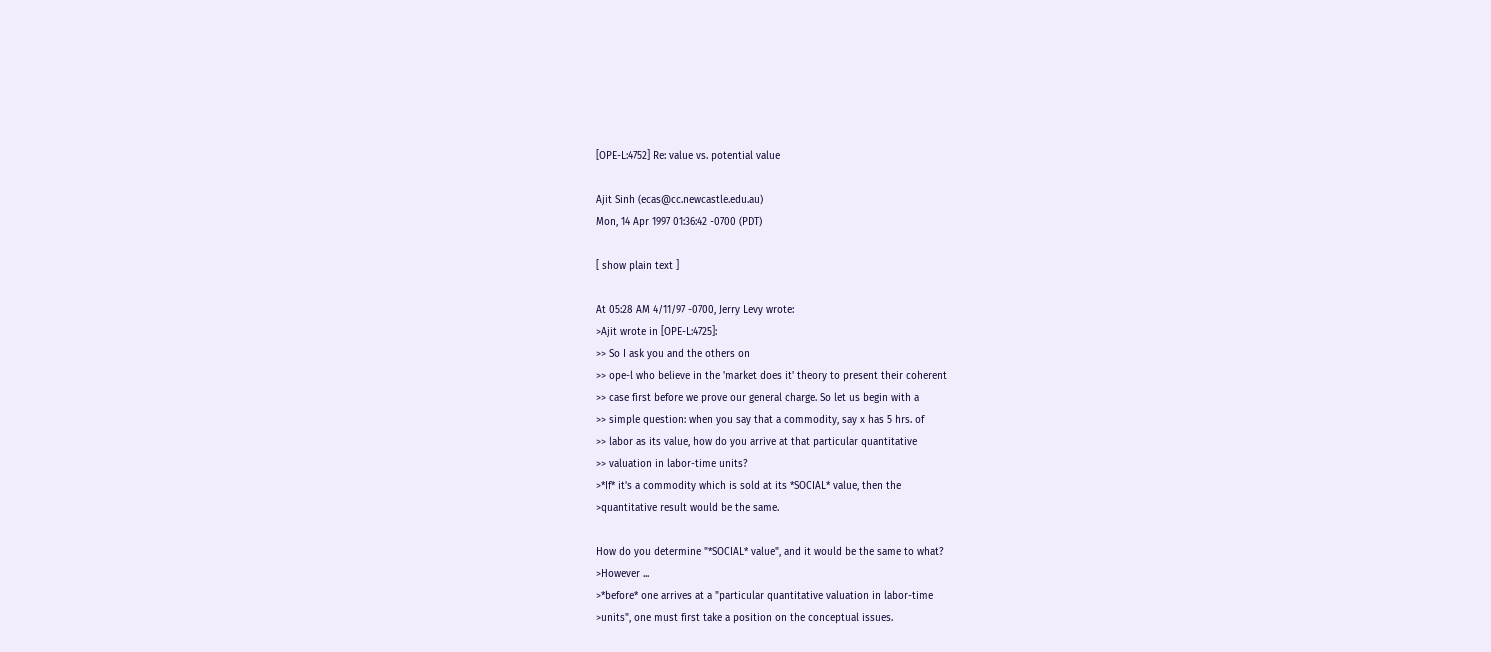[OPE-L:4752] Re: value vs. potential value

Ajit Sinh (ecas@cc.newcastle.edu.au)
Mon, 14 Apr 1997 01:36:42 -0700 (PDT)

[ show plain text ]

At 05:28 AM 4/11/97 -0700, Jerry Levy wrote:
>Ajit wrote in [OPE-L:4725]:
>> So I ask you and the others on
>> ope-l who believe in the 'market does it' theory to present their coherent
>> case first before we prove our general charge. So let us begin with a
>> simple question: when you say that a commodity, say x has 5 hrs. of
>> labor as its value, how do you arrive at that particular quantitative
>> valuation in labor-time units?
>*If* it's a commodity which is sold at its *SOCIAL* value, then the
>quantitative result would be the same.

How do you determine "*SOCIAL* value", and it would be the same to what?
>However ...
>*before* one arrives at a "particular quantitative valuation in labor-time
>units", one must first take a position on the conceptual issues.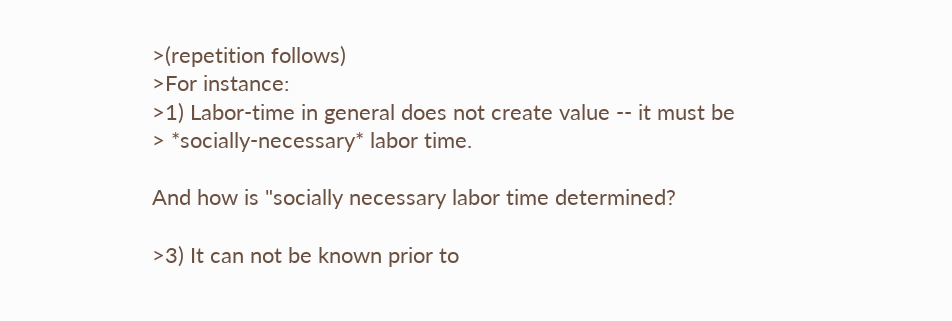>(repetition follows)
>For instance:
>1) Labor-time in general does not create value -- it must be
> *socially-necessary* labor time.

And how is "socially necessary labor time determined?

>3) It can not be known prior to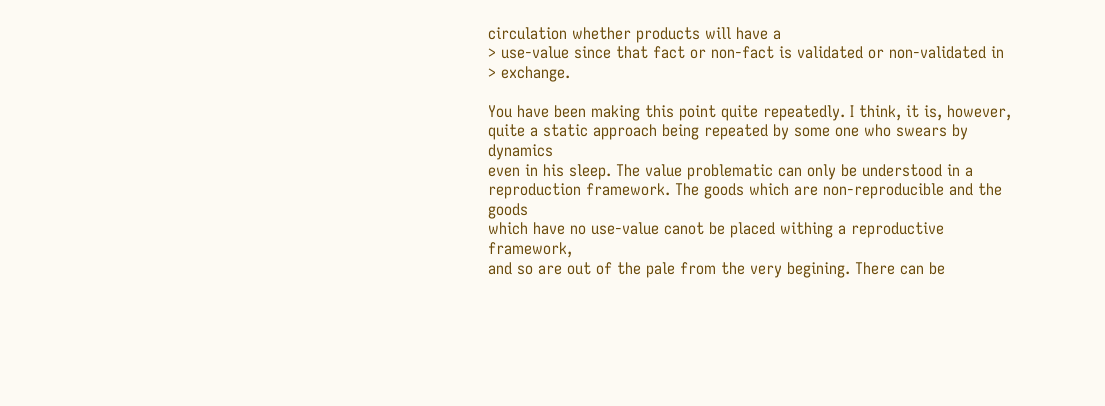circulation whether products will have a
> use-value since that fact or non-fact is validated or non-validated in
> exchange.

You have been making this point quite repeatedly. I think, it is, however,
quite a static approach being repeated by some one who swears by dynamics
even in his sleep. The value problematic can only be understood in a
reproduction framework. The goods which are non-reproducible and the goods
which have no use-value canot be placed withing a reproductive framework,
and so are out of the pale from the very begining. There can be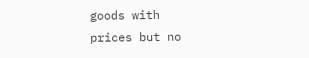goods with
prices but no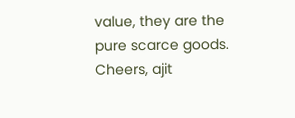value, they are the pure scarce goods. Cheers, ajit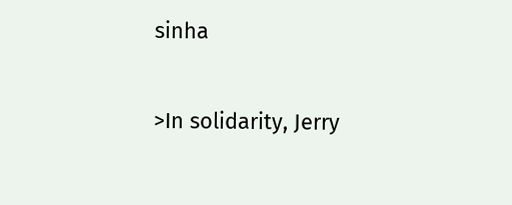sinha

>In solidarity, Jerry